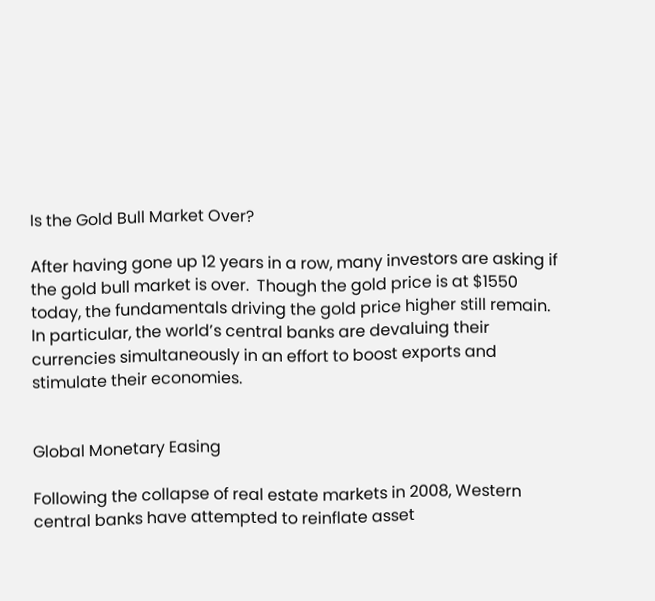Is the Gold Bull Market Over?

After having gone up 12 years in a row, many investors are asking if the gold bull market is over.  Though the gold price is at $1550 today, the fundamentals driving the gold price higher still remain.  In particular, the world’s central banks are devaluing their currencies simultaneously in an effort to boost exports and stimulate their economies.


Global Monetary Easing

Following the collapse of real estate markets in 2008, Western central banks have attempted to reinflate asset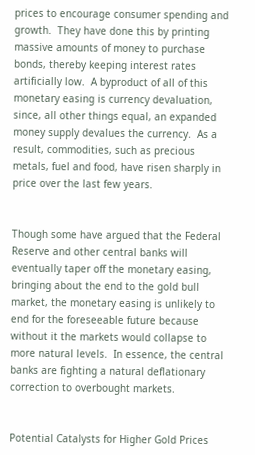prices to encourage consumer spending and growth.  They have done this by printing massive amounts of money to purchase bonds, thereby keeping interest rates artificially low.  A byproduct of all of this monetary easing is currency devaluation, since, all other things equal, an expanded money supply devalues the currency.  As a result, commodities, such as precious metals, fuel and food, have risen sharply in price over the last few years.


Though some have argued that the Federal Reserve and other central banks will eventually taper off the monetary easing, bringing about the end to the gold bull market, the monetary easing is unlikely to end for the foreseeable future because without it the markets would collapse to more natural levels.  In essence, the central banks are fighting a natural deflationary correction to overbought markets.


Potential Catalysts for Higher Gold Prices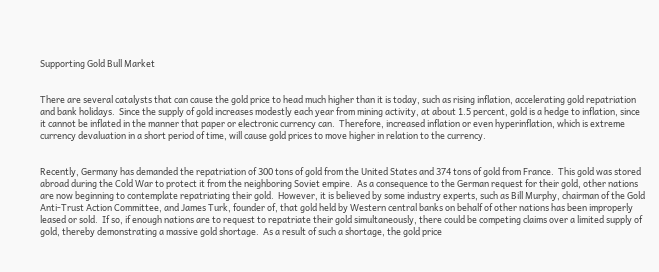Supporting Gold Bull Market


There are several catalysts that can cause the gold price to head much higher than it is today, such as rising inflation, accelerating gold repatriation and bank holidays.  Since the supply of gold increases modestly each year from mining activity, at about 1.5 percent, gold is a hedge to inflation, since it cannot be inflated in the manner that paper or electronic currency can.  Therefore, increased inflation or even hyperinflation, which is extreme currency devaluation in a short period of time, will cause gold prices to move higher in relation to the currency.


Recently, Germany has demanded the repatriation of 300 tons of gold from the United States and 374 tons of gold from France.  This gold was stored abroad during the Cold War to protect it from the neighboring Soviet empire.  As a consequence to the German request for their gold, other nations are now beginning to contemplate repatriating their gold.  However, it is believed by some industry experts, such as Bill Murphy, chairman of the Gold Anti-Trust Action Committee, and James Turk, founder of, that gold held by Western central banks on behalf of other nations has been improperly leased or sold.  If so, if enough nations are to request to repatriate their gold simultaneously, there could be competing claims over a limited supply of gold, thereby demonstrating a massive gold shortage.  As a result of such a shortage, the gold price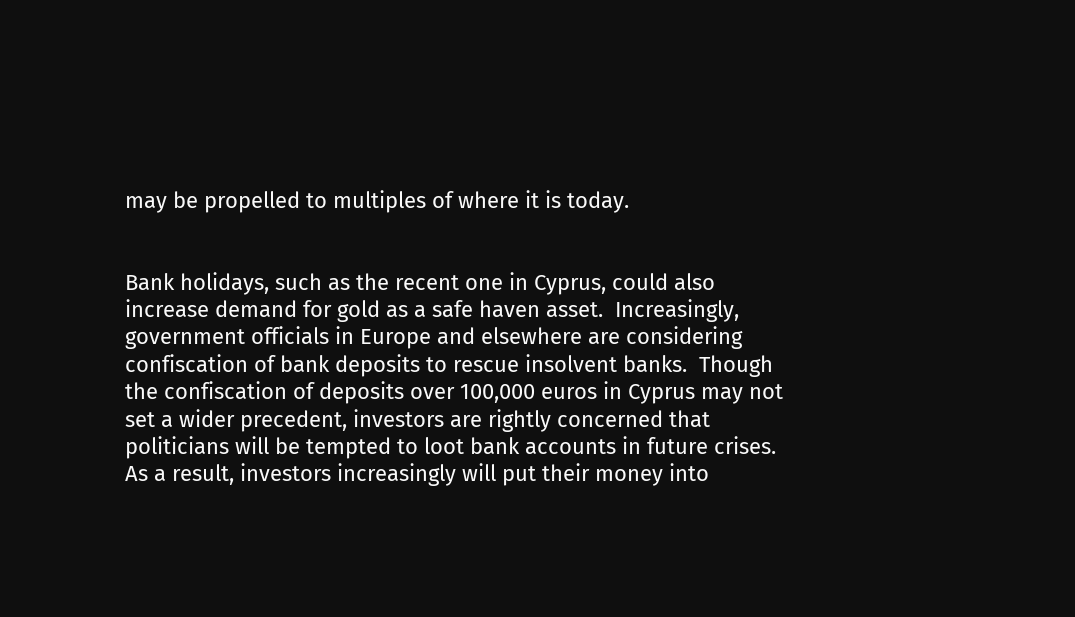may be propelled to multiples of where it is today.


Bank holidays, such as the recent one in Cyprus, could also increase demand for gold as a safe haven asset.  Increasingly, government officials in Europe and elsewhere are considering confiscation of bank deposits to rescue insolvent banks.  Though the confiscation of deposits over 100,000 euros in Cyprus may not set a wider precedent, investors are rightly concerned that politicians will be tempted to loot bank accounts in future crises.  As a result, investors increasingly will put their money into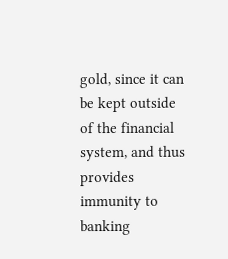gold, since it can be kept outside of the financial system, and thus provides immunity to banking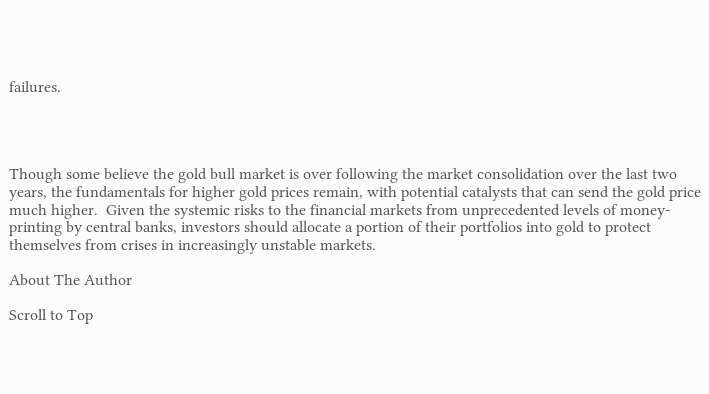failures.




Though some believe the gold bull market is over following the market consolidation over the last two years, the fundamentals for higher gold prices remain, with potential catalysts that can send the gold price much higher.  Given the systemic risks to the financial markets from unprecedented levels of money-printing by central banks, investors should allocate a portion of their portfolios into gold to protect themselves from crises in increasingly unstable markets.

About The Author

Scroll to Top